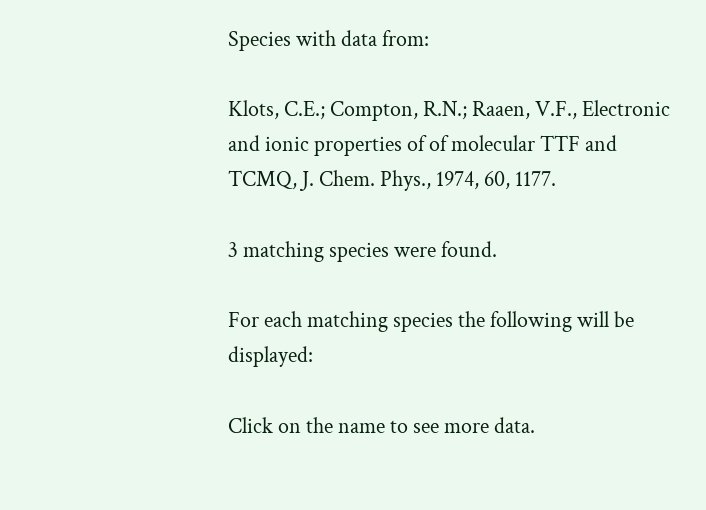Species with data from:

Klots, C.E.; Compton, R.N.; Raaen, V.F., Electronic and ionic properties of of molecular TTF and TCMQ, J. Chem. Phys., 1974, 60, 1177.

3 matching species were found.

For each matching species the following will be displayed:

Click on the name to see more data.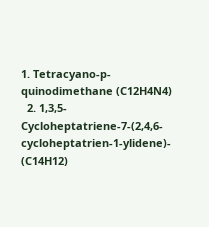1. Tetracyano-p-quinodimethane (C12H4N4)
  2. 1,3,5-Cycloheptatriene-7-(2,4,6-cycloheptatrien-1-ylidene)- (C14H12)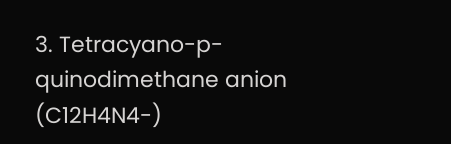3. Tetracyano-p-quinodimethane anion (C12H4N4-)